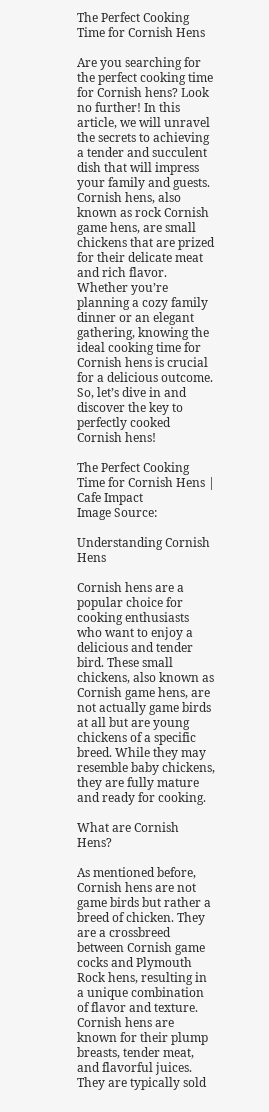The Perfect Cooking Time for Cornish Hens

Are you searching for the perfect cooking time for Cornish hens? Look no further! In this article, we will unravel the secrets to achieving a tender and succulent dish that will impress your family and guests. Cornish hens, also known as rock Cornish game hens, are small chickens that are prized for their delicate meat and rich flavor. Whether you’re planning a cozy family dinner or an elegant gathering, knowing the ideal cooking time for Cornish hens is crucial for a delicious outcome. So, let’s dive in and discover the key to perfectly cooked Cornish hens!

The Perfect Cooking Time for Cornish Hens | Cafe Impact
Image Source:

Understanding Cornish Hens

Cornish hens are a popular choice for cooking enthusiasts who want to enjoy a delicious and tender bird. These small chickens, also known as Cornish game hens, are not actually game birds at all but are young chickens of a specific breed. While they may resemble baby chickens, they are fully mature and ready for cooking.

What are Cornish Hens?

As mentioned before, Cornish hens are not game birds but rather a breed of chicken. They are a crossbreed between Cornish game cocks and Plymouth Rock hens, resulting in a unique combination of flavor and texture. Cornish hens are known for their plump breasts, tender meat, and flavorful juices. They are typically sold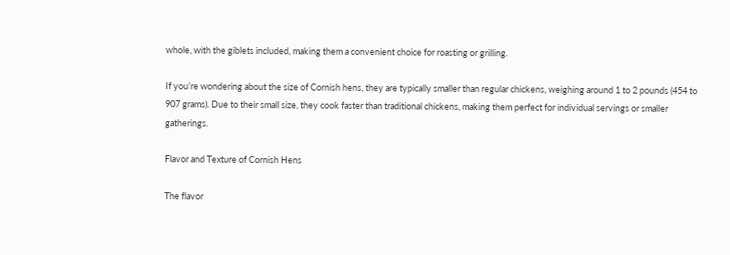whole, with the giblets included, making them a convenient choice for roasting or grilling.

If you’re wondering about the size of Cornish hens, they are typically smaller than regular chickens, weighing around 1 to 2 pounds (454 to 907 grams). Due to their small size, they cook faster than traditional chickens, making them perfect for individual servings or smaller gatherings.

Flavor and Texture of Cornish Hens

The flavor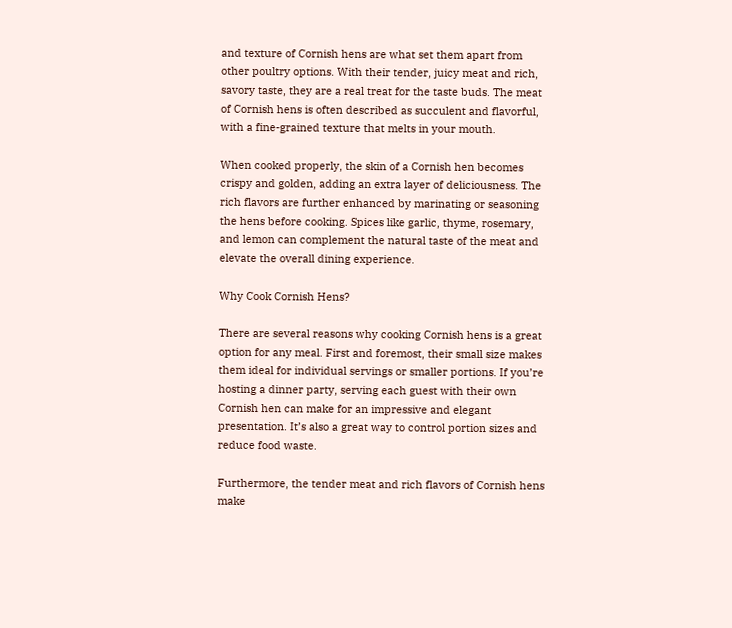and texture of Cornish hens are what set them apart from other poultry options. With their tender, juicy meat and rich, savory taste, they are a real treat for the taste buds. The meat of Cornish hens is often described as succulent and flavorful, with a fine-grained texture that melts in your mouth.

When cooked properly, the skin of a Cornish hen becomes crispy and golden, adding an extra layer of deliciousness. The rich flavors are further enhanced by marinating or seasoning the hens before cooking. Spices like garlic, thyme, rosemary, and lemon can complement the natural taste of the meat and elevate the overall dining experience.

Why Cook Cornish Hens?

There are several reasons why cooking Cornish hens is a great option for any meal. First and foremost, their small size makes them ideal for individual servings or smaller portions. If you’re hosting a dinner party, serving each guest with their own Cornish hen can make for an impressive and elegant presentation. It’s also a great way to control portion sizes and reduce food waste.

Furthermore, the tender meat and rich flavors of Cornish hens make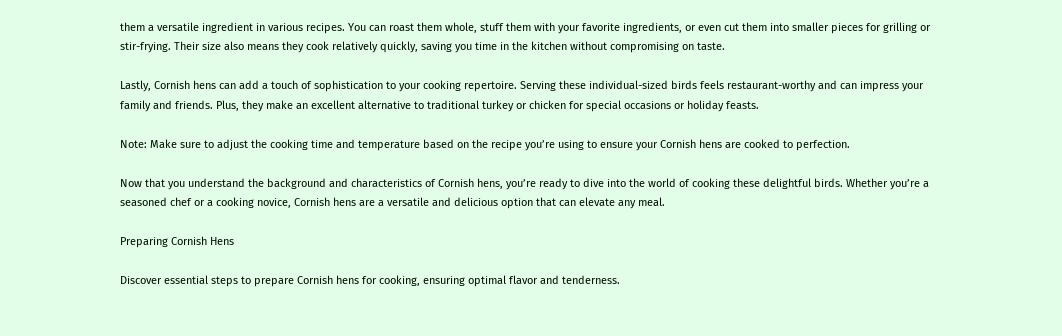them a versatile ingredient in various recipes. You can roast them whole, stuff them with your favorite ingredients, or even cut them into smaller pieces for grilling or stir-frying. Their size also means they cook relatively quickly, saving you time in the kitchen without compromising on taste.

Lastly, Cornish hens can add a touch of sophistication to your cooking repertoire. Serving these individual-sized birds feels restaurant-worthy and can impress your family and friends. Plus, they make an excellent alternative to traditional turkey or chicken for special occasions or holiday feasts.

Note: Make sure to adjust the cooking time and temperature based on the recipe you’re using to ensure your Cornish hens are cooked to perfection.

Now that you understand the background and characteristics of Cornish hens, you’re ready to dive into the world of cooking these delightful birds. Whether you’re a seasoned chef or a cooking novice, Cornish hens are a versatile and delicious option that can elevate any meal.

Preparing Cornish Hens

Discover essential steps to prepare Cornish hens for cooking, ensuring optimal flavor and tenderness.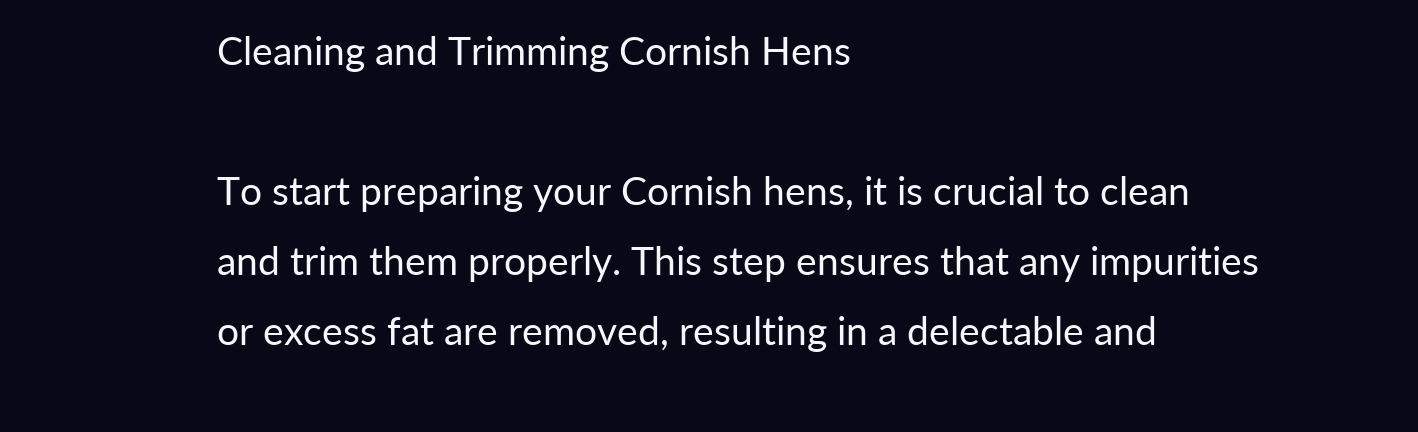Cleaning and Trimming Cornish Hens

To start preparing your Cornish hens, it is crucial to clean and trim them properly. This step ensures that any impurities or excess fat are removed, resulting in a delectable and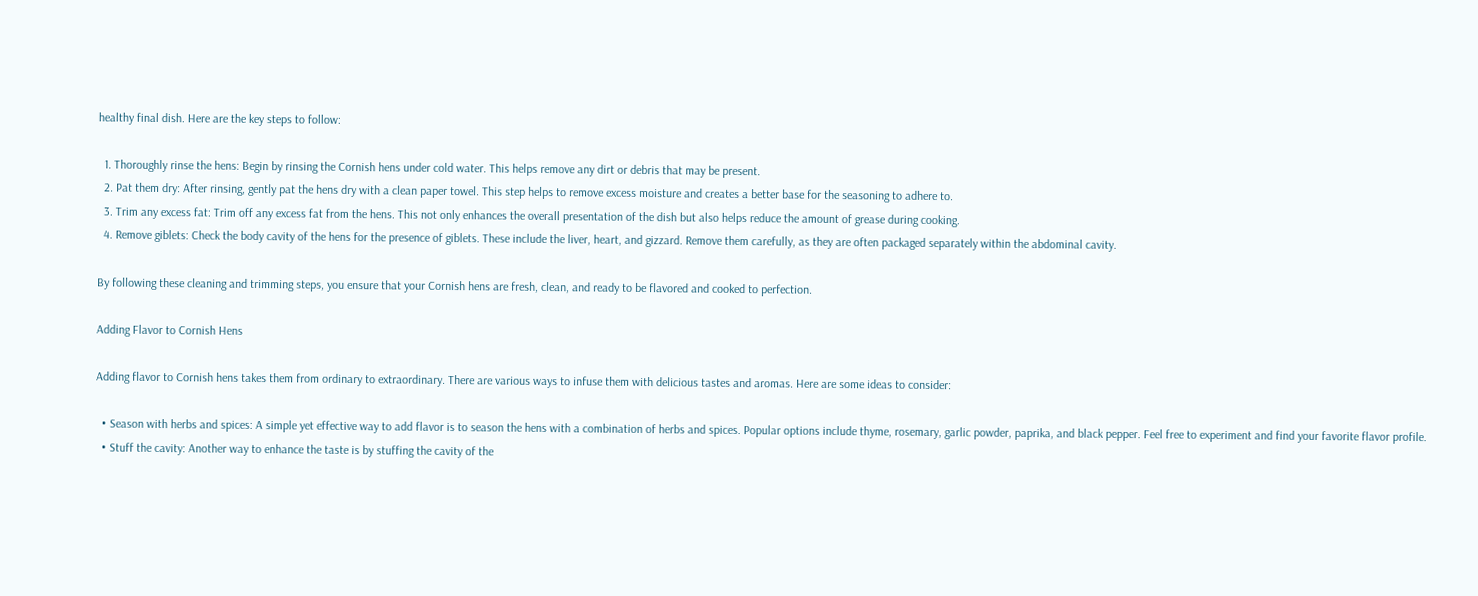healthy final dish. Here are the key steps to follow:

  1. Thoroughly rinse the hens: Begin by rinsing the Cornish hens under cold water. This helps remove any dirt or debris that may be present.
  2. Pat them dry: After rinsing, gently pat the hens dry with a clean paper towel. This step helps to remove excess moisture and creates a better base for the seasoning to adhere to.
  3. Trim any excess fat: Trim off any excess fat from the hens. This not only enhances the overall presentation of the dish but also helps reduce the amount of grease during cooking.
  4. Remove giblets: Check the body cavity of the hens for the presence of giblets. These include the liver, heart, and gizzard. Remove them carefully, as they are often packaged separately within the abdominal cavity.

By following these cleaning and trimming steps, you ensure that your Cornish hens are fresh, clean, and ready to be flavored and cooked to perfection.

Adding Flavor to Cornish Hens

Adding flavor to Cornish hens takes them from ordinary to extraordinary. There are various ways to infuse them with delicious tastes and aromas. Here are some ideas to consider:

  • Season with herbs and spices: A simple yet effective way to add flavor is to season the hens with a combination of herbs and spices. Popular options include thyme, rosemary, garlic powder, paprika, and black pepper. Feel free to experiment and find your favorite flavor profile.
  • Stuff the cavity: Another way to enhance the taste is by stuffing the cavity of the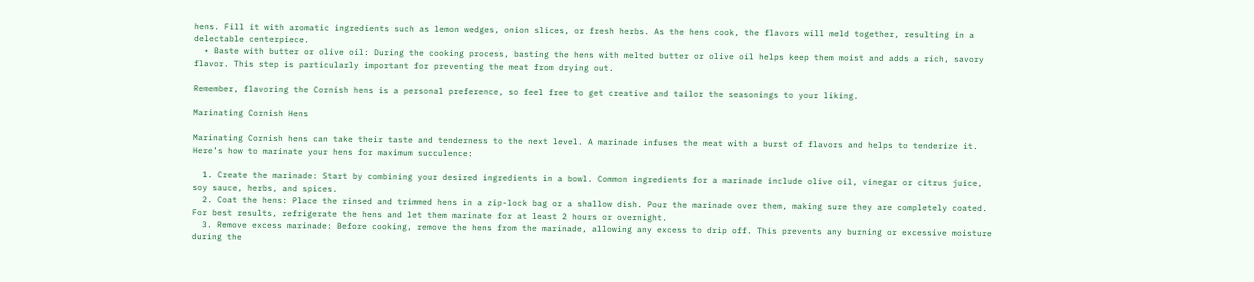hens. Fill it with aromatic ingredients such as lemon wedges, onion slices, or fresh herbs. As the hens cook, the flavors will meld together, resulting in a delectable centerpiece.
  • Baste with butter or olive oil: During the cooking process, basting the hens with melted butter or olive oil helps keep them moist and adds a rich, savory flavor. This step is particularly important for preventing the meat from drying out.

Remember, flavoring the Cornish hens is a personal preference, so feel free to get creative and tailor the seasonings to your liking.

Marinating Cornish Hens

Marinating Cornish hens can take their taste and tenderness to the next level. A marinade infuses the meat with a burst of flavors and helps to tenderize it. Here’s how to marinate your hens for maximum succulence:

  1. Create the marinade: Start by combining your desired ingredients in a bowl. Common ingredients for a marinade include olive oil, vinegar or citrus juice, soy sauce, herbs, and spices.
  2. Coat the hens: Place the rinsed and trimmed hens in a zip-lock bag or a shallow dish. Pour the marinade over them, making sure they are completely coated. For best results, refrigerate the hens and let them marinate for at least 2 hours or overnight.
  3. Remove excess marinade: Before cooking, remove the hens from the marinade, allowing any excess to drip off. This prevents any burning or excessive moisture during the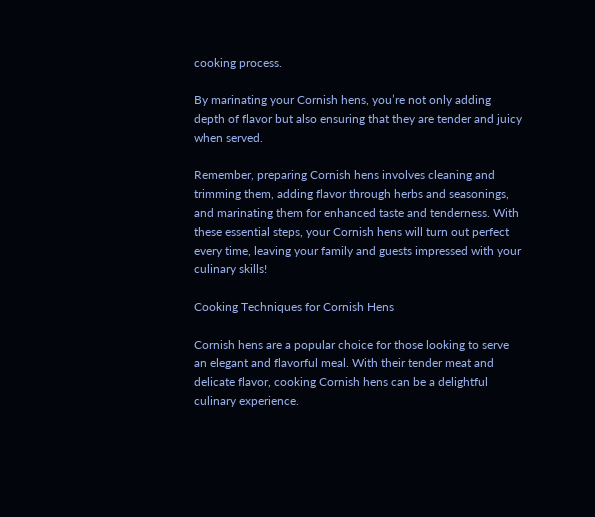cooking process.

By marinating your Cornish hens, you’re not only adding depth of flavor but also ensuring that they are tender and juicy when served.

Remember, preparing Cornish hens involves cleaning and trimming them, adding flavor through herbs and seasonings, and marinating them for enhanced taste and tenderness. With these essential steps, your Cornish hens will turn out perfect every time, leaving your family and guests impressed with your culinary skills!

Cooking Techniques for Cornish Hens

Cornish hens are a popular choice for those looking to serve an elegant and flavorful meal. With their tender meat and delicate flavor, cooking Cornish hens can be a delightful culinary experience.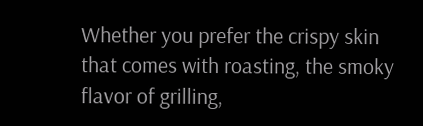Whether you prefer the crispy skin that comes with roasting, the smoky flavor of grilling,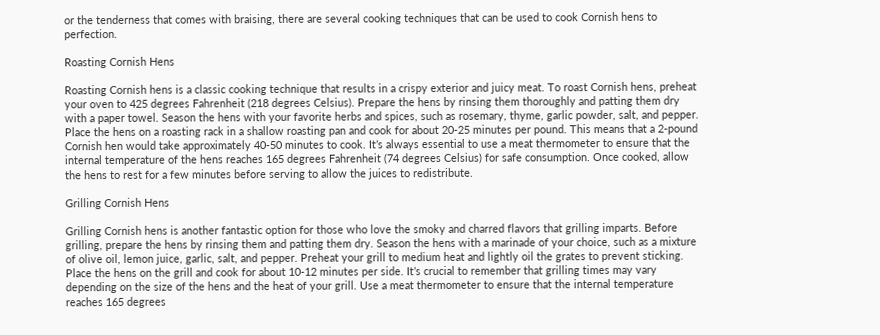or the tenderness that comes with braising, there are several cooking techniques that can be used to cook Cornish hens to perfection.

Roasting Cornish Hens

Roasting Cornish hens is a classic cooking technique that results in a crispy exterior and juicy meat. To roast Cornish hens, preheat your oven to 425 degrees Fahrenheit (218 degrees Celsius). Prepare the hens by rinsing them thoroughly and patting them dry with a paper towel. Season the hens with your favorite herbs and spices, such as rosemary, thyme, garlic powder, salt, and pepper. Place the hens on a roasting rack in a shallow roasting pan and cook for about 20-25 minutes per pound. This means that a 2-pound Cornish hen would take approximately 40-50 minutes to cook. It’s always essential to use a meat thermometer to ensure that the internal temperature of the hens reaches 165 degrees Fahrenheit (74 degrees Celsius) for safe consumption. Once cooked, allow the hens to rest for a few minutes before serving to allow the juices to redistribute.

Grilling Cornish Hens

Grilling Cornish hens is another fantastic option for those who love the smoky and charred flavors that grilling imparts. Before grilling, prepare the hens by rinsing them and patting them dry. Season the hens with a marinade of your choice, such as a mixture of olive oil, lemon juice, garlic, salt, and pepper. Preheat your grill to medium heat and lightly oil the grates to prevent sticking. Place the hens on the grill and cook for about 10-12 minutes per side. It’s crucial to remember that grilling times may vary depending on the size of the hens and the heat of your grill. Use a meat thermometer to ensure that the internal temperature reaches 165 degrees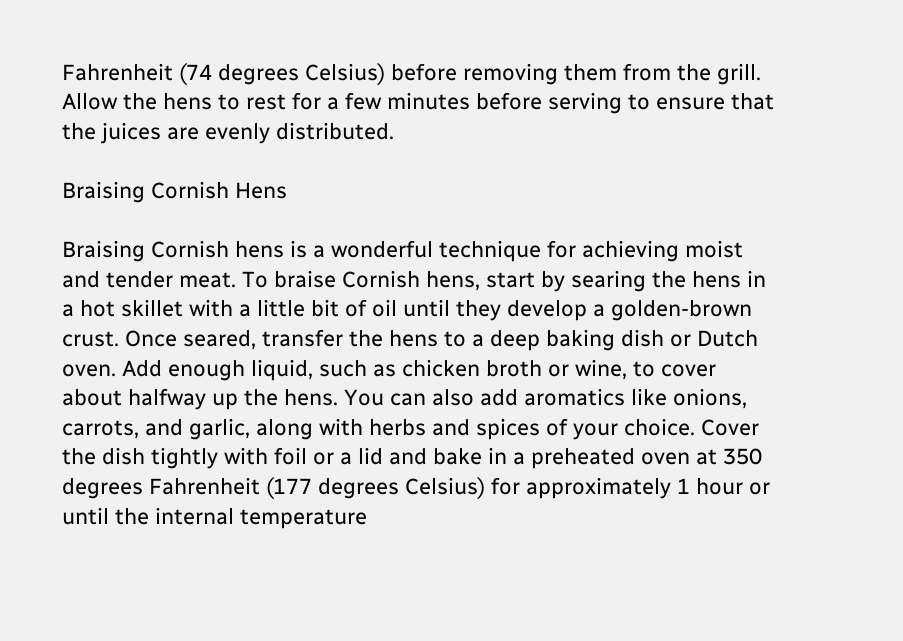Fahrenheit (74 degrees Celsius) before removing them from the grill. Allow the hens to rest for a few minutes before serving to ensure that the juices are evenly distributed.

Braising Cornish Hens

Braising Cornish hens is a wonderful technique for achieving moist and tender meat. To braise Cornish hens, start by searing the hens in a hot skillet with a little bit of oil until they develop a golden-brown crust. Once seared, transfer the hens to a deep baking dish or Dutch oven. Add enough liquid, such as chicken broth or wine, to cover about halfway up the hens. You can also add aromatics like onions, carrots, and garlic, along with herbs and spices of your choice. Cover the dish tightly with foil or a lid and bake in a preheated oven at 350 degrees Fahrenheit (177 degrees Celsius) for approximately 1 hour or until the internal temperature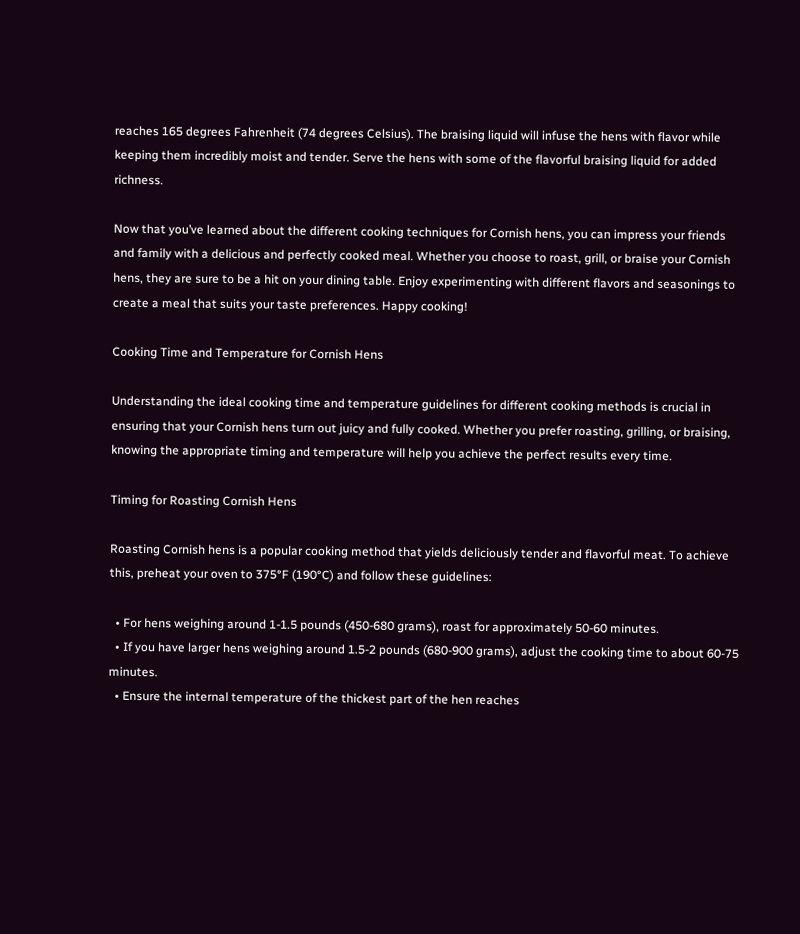reaches 165 degrees Fahrenheit (74 degrees Celsius). The braising liquid will infuse the hens with flavor while keeping them incredibly moist and tender. Serve the hens with some of the flavorful braising liquid for added richness.

Now that you’ve learned about the different cooking techniques for Cornish hens, you can impress your friends and family with a delicious and perfectly cooked meal. Whether you choose to roast, grill, or braise your Cornish hens, they are sure to be a hit on your dining table. Enjoy experimenting with different flavors and seasonings to create a meal that suits your taste preferences. Happy cooking!

Cooking Time and Temperature for Cornish Hens

Understanding the ideal cooking time and temperature guidelines for different cooking methods is crucial in ensuring that your Cornish hens turn out juicy and fully cooked. Whether you prefer roasting, grilling, or braising, knowing the appropriate timing and temperature will help you achieve the perfect results every time.

Timing for Roasting Cornish Hens

Roasting Cornish hens is a popular cooking method that yields deliciously tender and flavorful meat. To achieve this, preheat your oven to 375°F (190°C) and follow these guidelines:

  • For hens weighing around 1-1.5 pounds (450-680 grams), roast for approximately 50-60 minutes.
  • If you have larger hens weighing around 1.5-2 pounds (680-900 grams), adjust the cooking time to about 60-75 minutes.
  • Ensure the internal temperature of the thickest part of the hen reaches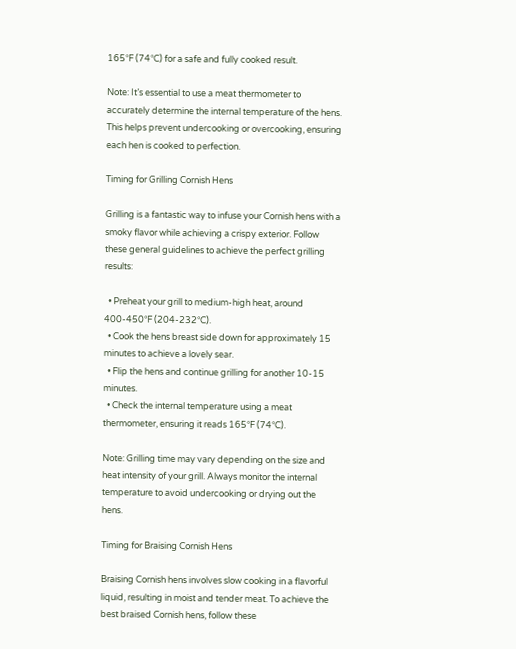165°F (74°C) for a safe and fully cooked result.

Note: It’s essential to use a meat thermometer to accurately determine the internal temperature of the hens. This helps prevent undercooking or overcooking, ensuring each hen is cooked to perfection.

Timing for Grilling Cornish Hens

Grilling is a fantastic way to infuse your Cornish hens with a smoky flavor while achieving a crispy exterior. Follow these general guidelines to achieve the perfect grilling results:

  • Preheat your grill to medium-high heat, around 400-450°F (204-232°C).
  • Cook the hens breast side down for approximately 15 minutes to achieve a lovely sear.
  • Flip the hens and continue grilling for another 10-15 minutes.
  • Check the internal temperature using a meat thermometer, ensuring it reads 165°F (74°C).

Note: Grilling time may vary depending on the size and heat intensity of your grill. Always monitor the internal temperature to avoid undercooking or drying out the hens.

Timing for Braising Cornish Hens

Braising Cornish hens involves slow cooking in a flavorful liquid, resulting in moist and tender meat. To achieve the best braised Cornish hens, follow these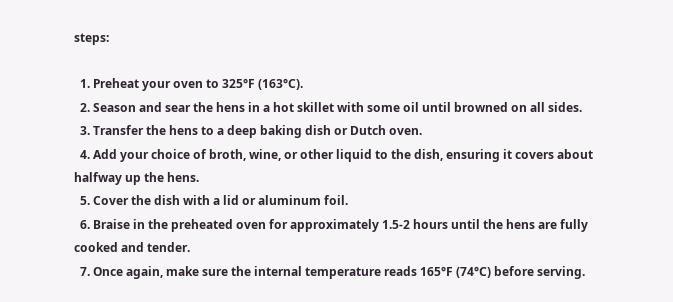steps:

  1. Preheat your oven to 325°F (163°C).
  2. Season and sear the hens in a hot skillet with some oil until browned on all sides.
  3. Transfer the hens to a deep baking dish or Dutch oven.
  4. Add your choice of broth, wine, or other liquid to the dish, ensuring it covers about halfway up the hens.
  5. Cover the dish with a lid or aluminum foil.
  6. Braise in the preheated oven for approximately 1.5-2 hours until the hens are fully cooked and tender.
  7. Once again, make sure the internal temperature reads 165°F (74°C) before serving.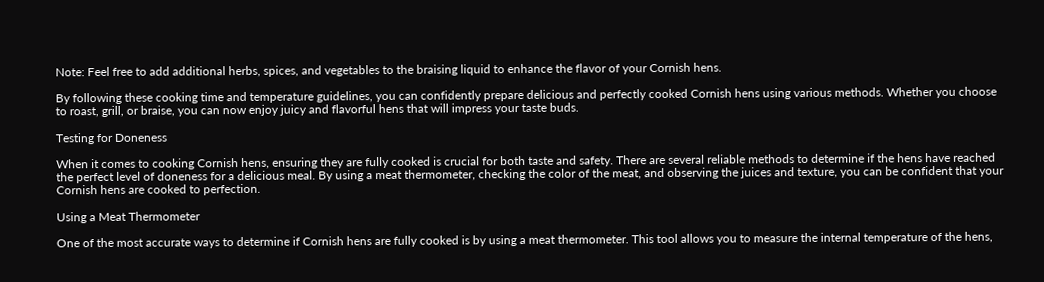Note: Feel free to add additional herbs, spices, and vegetables to the braising liquid to enhance the flavor of your Cornish hens.

By following these cooking time and temperature guidelines, you can confidently prepare delicious and perfectly cooked Cornish hens using various methods. Whether you choose to roast, grill, or braise, you can now enjoy juicy and flavorful hens that will impress your taste buds.

Testing for Doneness

When it comes to cooking Cornish hens, ensuring they are fully cooked is crucial for both taste and safety. There are several reliable methods to determine if the hens have reached the perfect level of doneness for a delicious meal. By using a meat thermometer, checking the color of the meat, and observing the juices and texture, you can be confident that your Cornish hens are cooked to perfection.

Using a Meat Thermometer

One of the most accurate ways to determine if Cornish hens are fully cooked is by using a meat thermometer. This tool allows you to measure the internal temperature of the hens,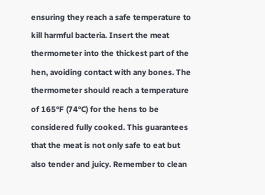ensuring they reach a safe temperature to kill harmful bacteria. Insert the meat thermometer into the thickest part of the hen, avoiding contact with any bones. The thermometer should reach a temperature of 165°F (74°C) for the hens to be considered fully cooked. This guarantees that the meat is not only safe to eat but also tender and juicy. Remember to clean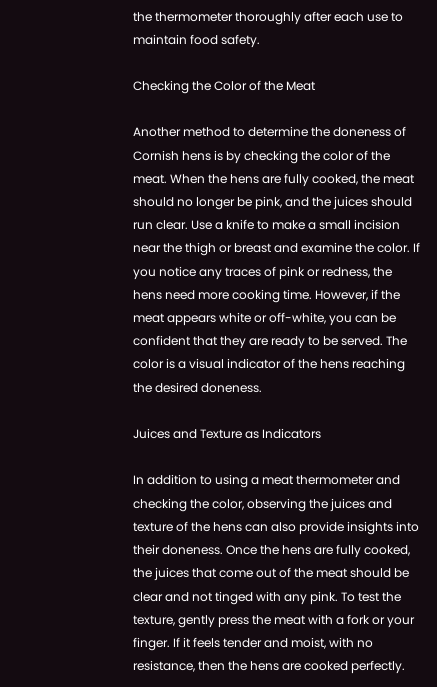the thermometer thoroughly after each use to maintain food safety.

Checking the Color of the Meat

Another method to determine the doneness of Cornish hens is by checking the color of the meat. When the hens are fully cooked, the meat should no longer be pink, and the juices should run clear. Use a knife to make a small incision near the thigh or breast and examine the color. If you notice any traces of pink or redness, the hens need more cooking time. However, if the meat appears white or off-white, you can be confident that they are ready to be served. The color is a visual indicator of the hens reaching the desired doneness.

Juices and Texture as Indicators

In addition to using a meat thermometer and checking the color, observing the juices and texture of the hens can also provide insights into their doneness. Once the hens are fully cooked, the juices that come out of the meat should be clear and not tinged with any pink. To test the texture, gently press the meat with a fork or your finger. If it feels tender and moist, with no resistance, then the hens are cooked perfectly.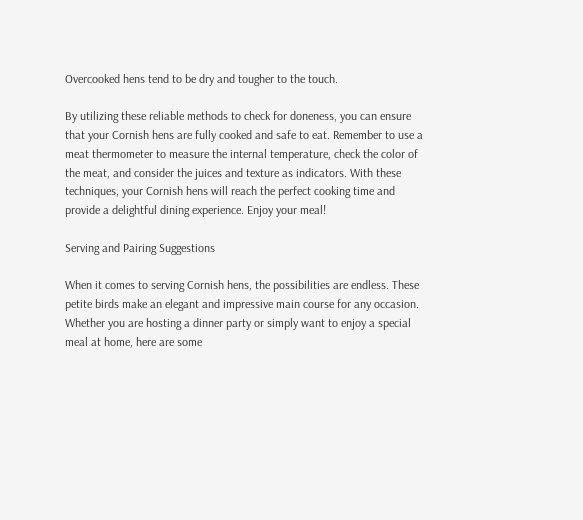Overcooked hens tend to be dry and tougher to the touch.

By utilizing these reliable methods to check for doneness, you can ensure that your Cornish hens are fully cooked and safe to eat. Remember to use a meat thermometer to measure the internal temperature, check the color of the meat, and consider the juices and texture as indicators. With these techniques, your Cornish hens will reach the perfect cooking time and provide a delightful dining experience. Enjoy your meal!

Serving and Pairing Suggestions

When it comes to serving Cornish hens, the possibilities are endless. These petite birds make an elegant and impressive main course for any occasion. Whether you are hosting a dinner party or simply want to enjoy a special meal at home, here are some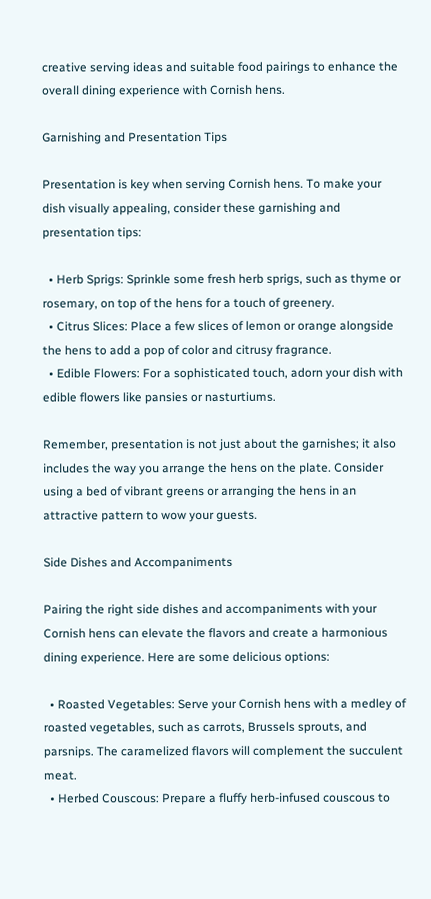creative serving ideas and suitable food pairings to enhance the overall dining experience with Cornish hens.

Garnishing and Presentation Tips

Presentation is key when serving Cornish hens. To make your dish visually appealing, consider these garnishing and presentation tips:

  • Herb Sprigs: Sprinkle some fresh herb sprigs, such as thyme or rosemary, on top of the hens for a touch of greenery.
  • Citrus Slices: Place a few slices of lemon or orange alongside the hens to add a pop of color and citrusy fragrance.
  • Edible Flowers: For a sophisticated touch, adorn your dish with edible flowers like pansies or nasturtiums.

Remember, presentation is not just about the garnishes; it also includes the way you arrange the hens on the plate. Consider using a bed of vibrant greens or arranging the hens in an attractive pattern to wow your guests.

Side Dishes and Accompaniments

Pairing the right side dishes and accompaniments with your Cornish hens can elevate the flavors and create a harmonious dining experience. Here are some delicious options:

  • Roasted Vegetables: Serve your Cornish hens with a medley of roasted vegetables, such as carrots, Brussels sprouts, and parsnips. The caramelized flavors will complement the succulent meat.
  • Herbed Couscous: Prepare a fluffy herb-infused couscous to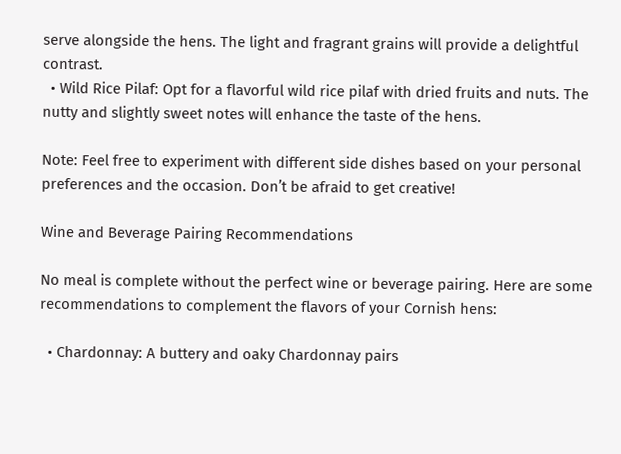serve alongside the hens. The light and fragrant grains will provide a delightful contrast.
  • Wild Rice Pilaf: Opt for a flavorful wild rice pilaf with dried fruits and nuts. The nutty and slightly sweet notes will enhance the taste of the hens.

Note: Feel free to experiment with different side dishes based on your personal preferences and the occasion. Don’t be afraid to get creative!

Wine and Beverage Pairing Recommendations

No meal is complete without the perfect wine or beverage pairing. Here are some recommendations to complement the flavors of your Cornish hens:

  • Chardonnay: A buttery and oaky Chardonnay pairs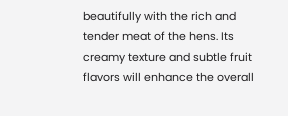beautifully with the rich and tender meat of the hens. Its creamy texture and subtle fruit flavors will enhance the overall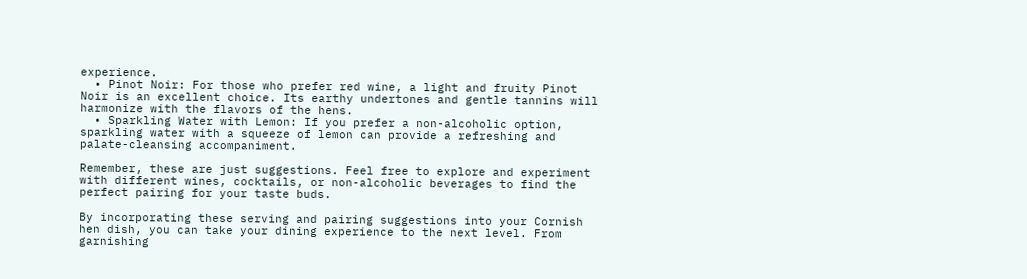experience.
  • Pinot Noir: For those who prefer red wine, a light and fruity Pinot Noir is an excellent choice. Its earthy undertones and gentle tannins will harmonize with the flavors of the hens.
  • Sparkling Water with Lemon: If you prefer a non-alcoholic option, sparkling water with a squeeze of lemon can provide a refreshing and palate-cleansing accompaniment.

Remember, these are just suggestions. Feel free to explore and experiment with different wines, cocktails, or non-alcoholic beverages to find the perfect pairing for your taste buds.

By incorporating these serving and pairing suggestions into your Cornish hen dish, you can take your dining experience to the next level. From garnishing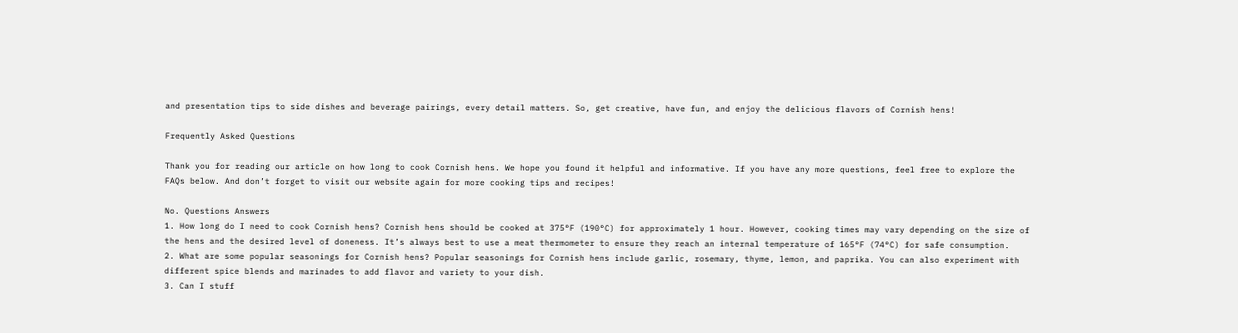and presentation tips to side dishes and beverage pairings, every detail matters. So, get creative, have fun, and enjoy the delicious flavors of Cornish hens!

Frequently Asked Questions

Thank you for reading our article on how long to cook Cornish hens. We hope you found it helpful and informative. If you have any more questions, feel free to explore the FAQs below. And don’t forget to visit our website again for more cooking tips and recipes!

No. Questions Answers
1. How long do I need to cook Cornish hens? Cornish hens should be cooked at 375°F (190°C) for approximately 1 hour. However, cooking times may vary depending on the size of the hens and the desired level of doneness. It’s always best to use a meat thermometer to ensure they reach an internal temperature of 165°F (74°C) for safe consumption.
2. What are some popular seasonings for Cornish hens? Popular seasonings for Cornish hens include garlic, rosemary, thyme, lemon, and paprika. You can also experiment with different spice blends and marinades to add flavor and variety to your dish.
3. Can I stuff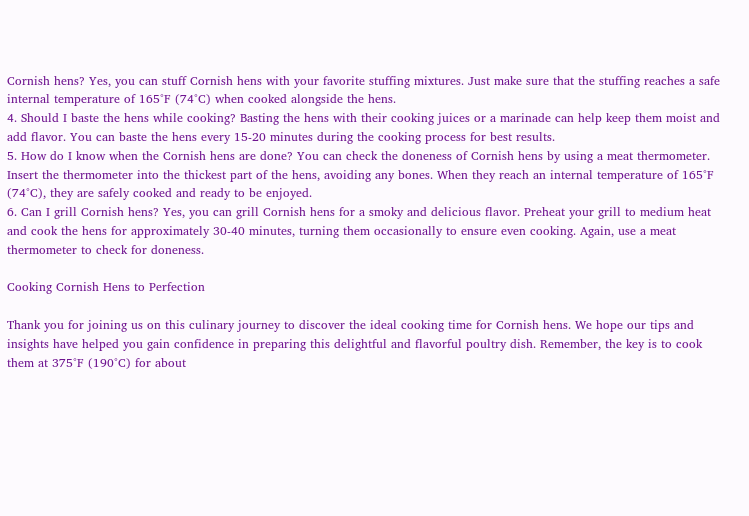Cornish hens? Yes, you can stuff Cornish hens with your favorite stuffing mixtures. Just make sure that the stuffing reaches a safe internal temperature of 165°F (74°C) when cooked alongside the hens.
4. Should I baste the hens while cooking? Basting the hens with their cooking juices or a marinade can help keep them moist and add flavor. You can baste the hens every 15-20 minutes during the cooking process for best results.
5. How do I know when the Cornish hens are done? You can check the doneness of Cornish hens by using a meat thermometer. Insert the thermometer into the thickest part of the hens, avoiding any bones. When they reach an internal temperature of 165°F (74°C), they are safely cooked and ready to be enjoyed.
6. Can I grill Cornish hens? Yes, you can grill Cornish hens for a smoky and delicious flavor. Preheat your grill to medium heat and cook the hens for approximately 30-40 minutes, turning them occasionally to ensure even cooking. Again, use a meat thermometer to check for doneness.

Cooking Cornish Hens to Perfection

Thank you for joining us on this culinary journey to discover the ideal cooking time for Cornish hens. We hope our tips and insights have helped you gain confidence in preparing this delightful and flavorful poultry dish. Remember, the key is to cook them at 375°F (190°C) for about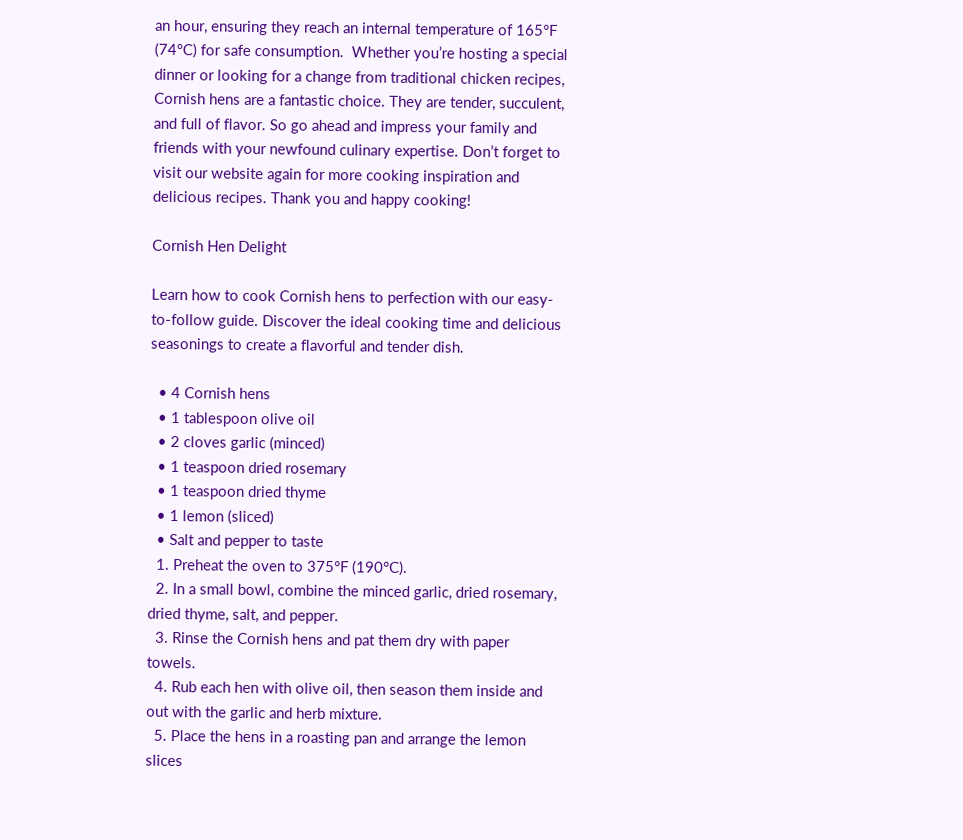an hour, ensuring they reach an internal temperature of 165°F (74°C) for safe consumption.  Whether you’re hosting a special dinner or looking for a change from traditional chicken recipes, Cornish hens are a fantastic choice. They are tender, succulent, and full of flavor. So go ahead and impress your family and friends with your newfound culinary expertise. Don’t forget to visit our website again for more cooking inspiration and delicious recipes. Thank you and happy cooking!

Cornish Hen Delight

Learn how to cook Cornish hens to perfection with our easy-to-follow guide. Discover the ideal cooking time and delicious seasonings to create a flavorful and tender dish.

  • 4 Cornish hens
  • 1 tablespoon olive oil
  • 2 cloves garlic (minced)
  • 1 teaspoon dried rosemary
  • 1 teaspoon dried thyme
  • 1 lemon (sliced)
  • Salt and pepper to taste
  1. Preheat the oven to 375°F (190°C).
  2. In a small bowl, combine the minced garlic, dried rosemary, dried thyme, salt, and pepper.
  3. Rinse the Cornish hens and pat them dry with paper towels.
  4. Rub each hen with olive oil, then season them inside and out with the garlic and herb mixture.
  5. Place the hens in a roasting pan and arrange the lemon slices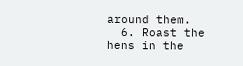around them.
  6. Roast the hens in the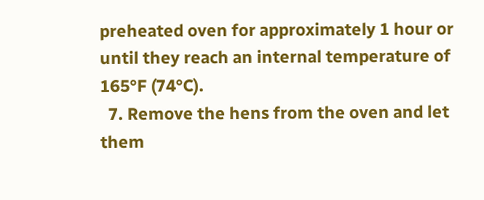preheated oven for approximately 1 hour or until they reach an internal temperature of 165°F (74°C).
  7. Remove the hens from the oven and let them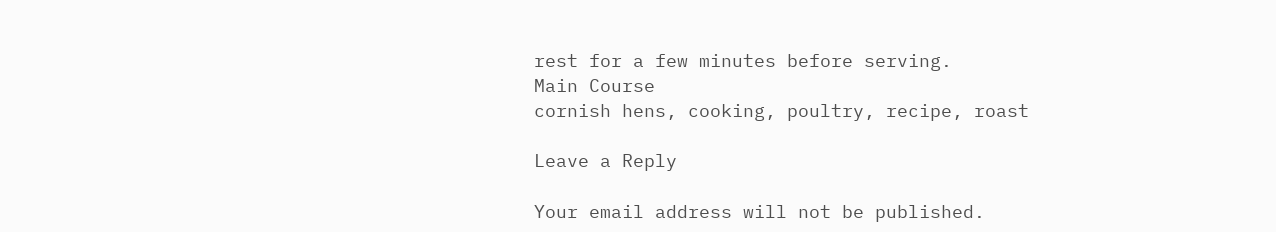rest for a few minutes before serving.
Main Course
cornish hens, cooking, poultry, recipe, roast

Leave a Reply

Your email address will not be published.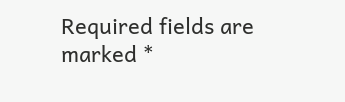Required fields are marked *